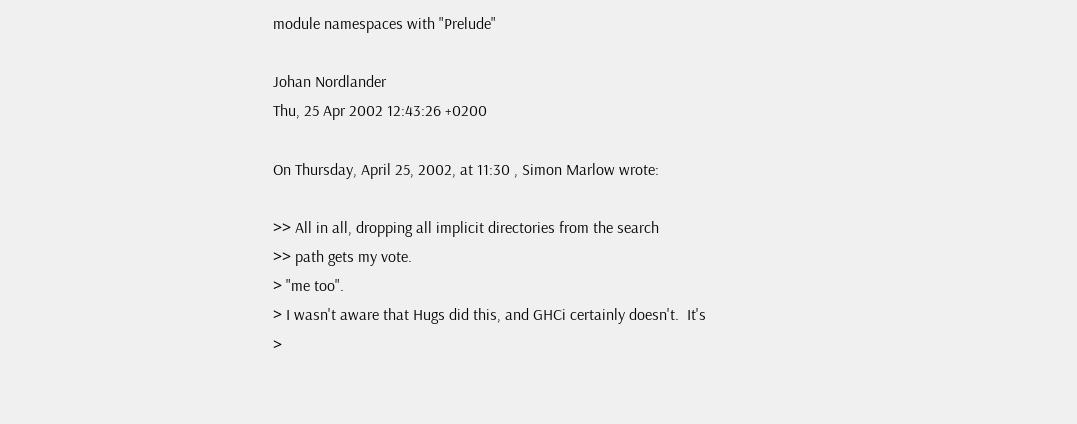module namespaces with "Prelude"

Johan Nordlander
Thu, 25 Apr 2002 12:43:26 +0200

On Thursday, April 25, 2002, at 11:30 , Simon Marlow wrote:

>> All in all, dropping all implicit directories from the search
>> path gets my vote.
> "me too".
> I wasn't aware that Hugs did this, and GHCi certainly doesn't.  It's
>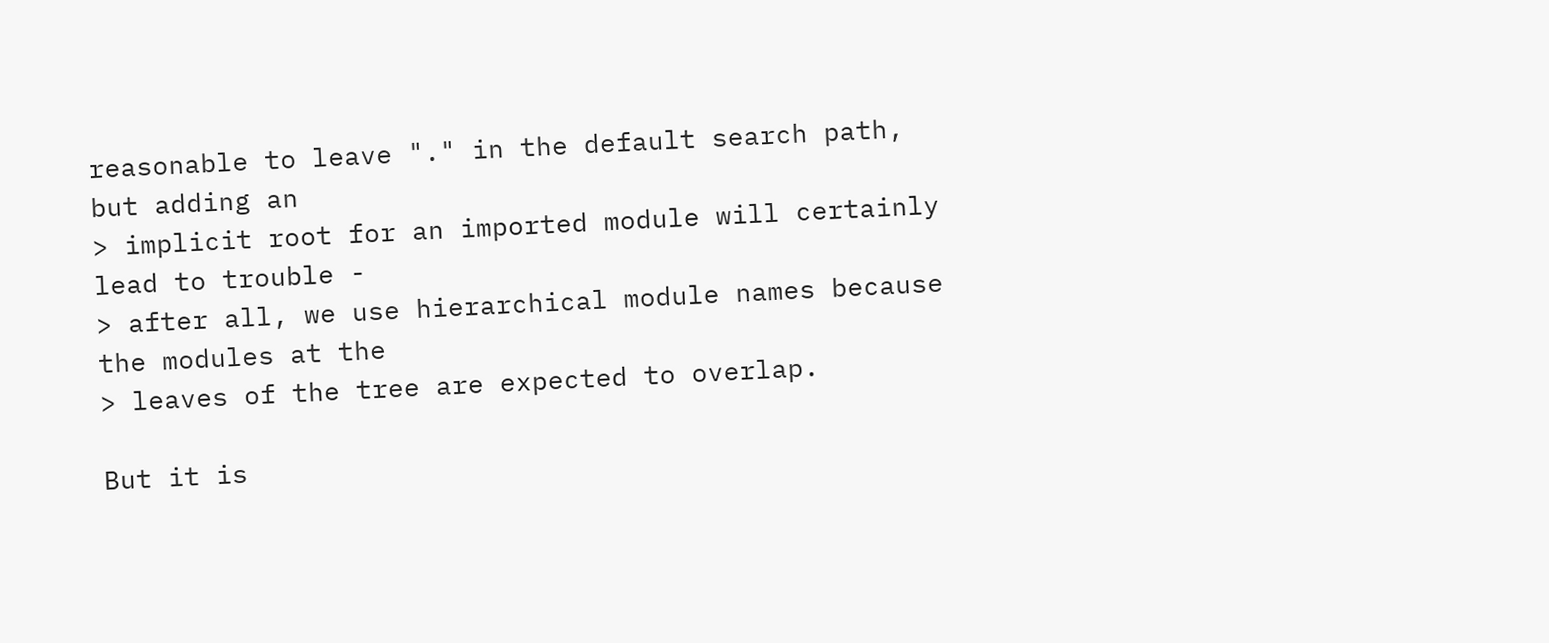reasonable to leave "." in the default search path, but adding an
> implicit root for an imported module will certainly lead to trouble -
> after all, we use hierarchical module names because the modules at the
> leaves of the tree are expected to overlap.

But it is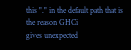this "." in the default path that is the reason GHCi
gives unexpected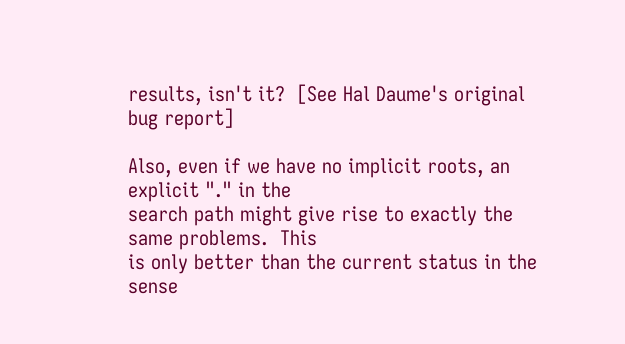results, isn't it?  [See Hal Daume's original
bug report]

Also, even if we have no implicit roots, an explicit "." in the
search path might give rise to exactly the same problems.  This
is only better than the current status in the sense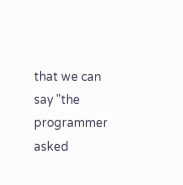that we can
say "the programmer asked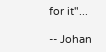for it"...

-- Johan